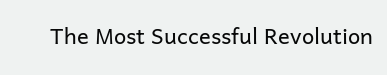The Most Successful Revolution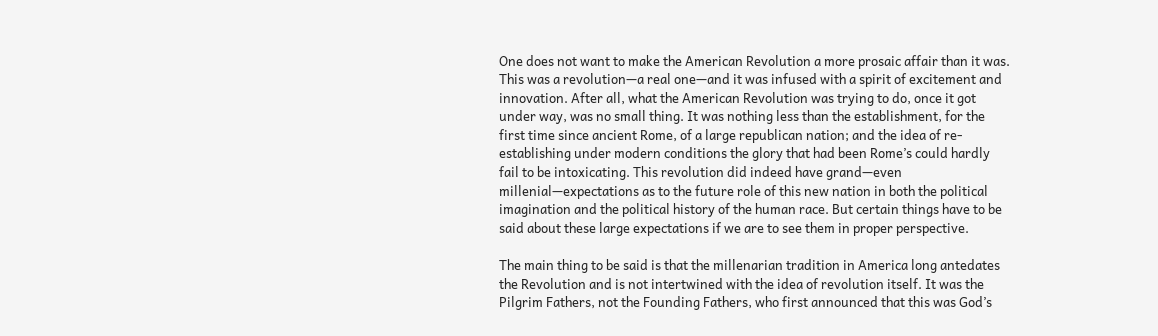One does not want to make the American Revolution a more prosaic affair than it was. This was a revolution—a real one—and it was infused with a spirit of excitement and innovation. After all, what the American Revolution was trying to do, once it got under way, was no small thing. It was nothing less than the establishment, for the first time since ancient Rome, of a large republican nation; and the idea of re-establishing under modern conditions the glory that had been Rome’s could hardly fail to be intoxicating. This revolution did indeed have grand—even millenial—expectations as to the future role of this new nation in both the political imagination and the political history of the human race. But certain things have to be said about these large expectations if we are to see them in proper perspective.

The main thing to be said is that the millenarian tradition in America long antedates the Revolution and is not intertwined with the idea of revolution itself. It was the Pilgrim Fathers, not the Founding Fathers, who first announced that this was God’s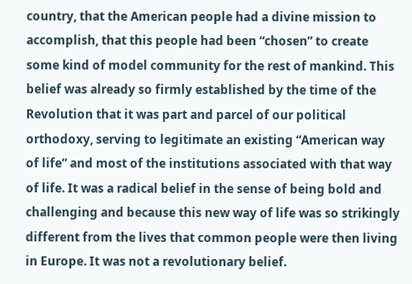country, that the American people had a divine mission to accomplish, that this people had been “chosen” to create some kind of model community for the rest of mankind. This belief was already so firmly established by the time of the Revolution that it was part and parcel of our political orthodoxy, serving to legitimate an existing “American way of life” and most of the institutions associated with that way of life. It was a radical belief in the sense of being bold and challenging and because this new way of life was so strikingly different from the lives that common people were then living in Europe. It was not a revolutionary belief.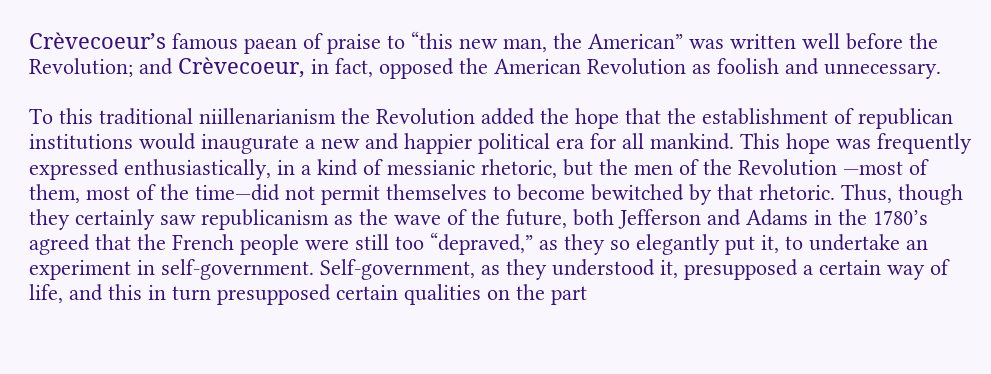Crèvecoeur’s famous paean of praise to “this new man, the American” was written well before the Revolution; and Crèvecoeur, in fact, opposed the American Revolution as foolish and unnecessary.

To this traditional niillenarianism the Revolution added the hope that the establishment of republican institutions would inaugurate a new and happier political era for all mankind. This hope was frequently expressed enthusiastically, in a kind of messianic rhetoric, but the men of the Revolution —most of them, most of the time—did not permit themselves to become bewitched by that rhetoric. Thus, though they certainly saw republicanism as the wave of the future, both Jefferson and Adams in the 1780’s agreed that the French people were still too “depraved,” as they so elegantly put it, to undertake an experiment in self-government. Self-government, as they understood it, presupposed a certain way of life, and this in turn presupposed certain qualities on the part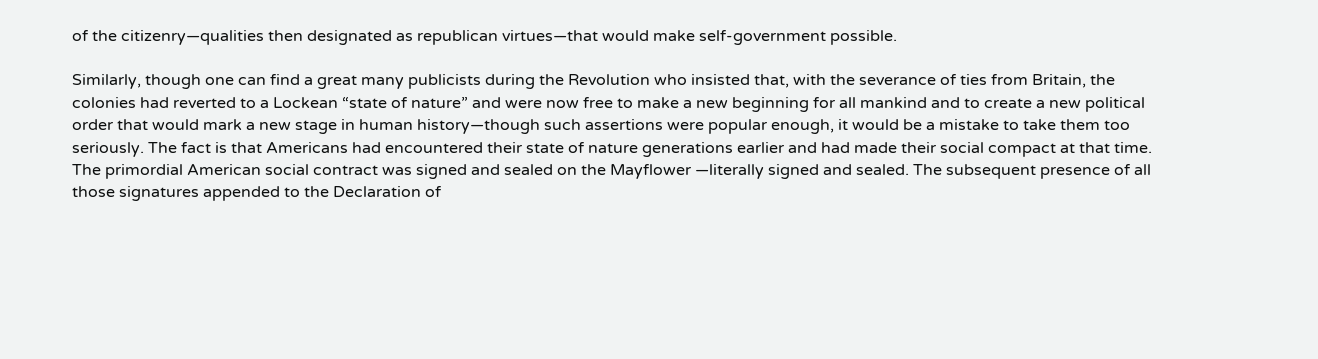of the citizenry—qualities then designated as republican virtues—that would make self-government possible.

Similarly, though one can find a great many publicists during the Revolution who insisted that, with the severance of ties from Britain, the colonies had reverted to a Lockean “state of nature” and were now free to make a new beginning for all mankind and to create a new political order that would mark a new stage in human history—though such assertions were popular enough, it would be a mistake to take them too seriously. The fact is that Americans had encountered their state of nature generations earlier and had made their social compact at that time. The primordial American social contract was signed and sealed on the Mayflower —literally signed and sealed. The subsequent presence of all those signatures appended to the Declaration of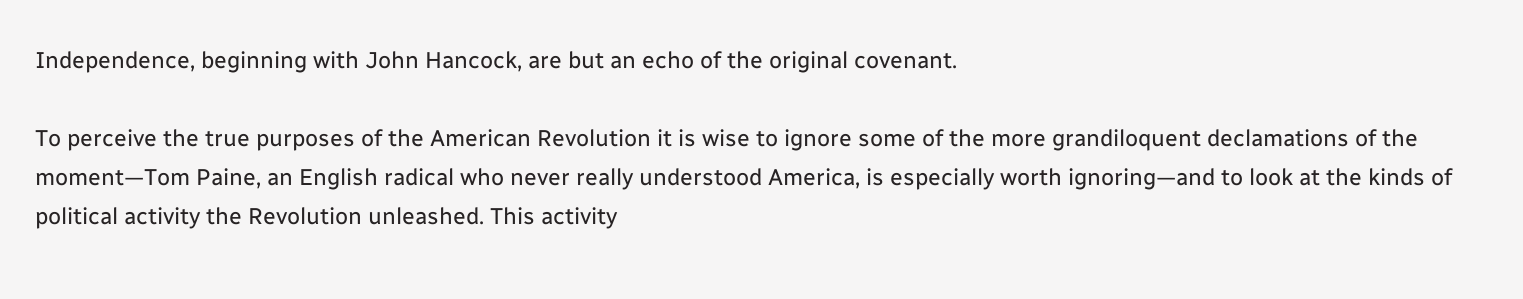Independence, beginning with John Hancock, are but an echo of the original covenant.

To perceive the true purposes of the American Revolution it is wise to ignore some of the more grandiloquent declamations of the moment—Tom Paine, an English radical who never really understood America, is especially worth ignoring—and to look at the kinds of political activity the Revolution unleashed. This activity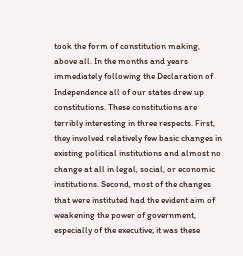took the form of constitution making, above all. In the months and years immediately following the Declaration of Independence all of our states drew up constitutions. These constitutions are terribly interesting in three respects. First, they involved relatively few basic changes in existing political institutions and almost no change at all in legal, social, or economic institutions. Second, most of the changes that were instituted had the evident aim of weakening the power of government, especially of the executive; it was these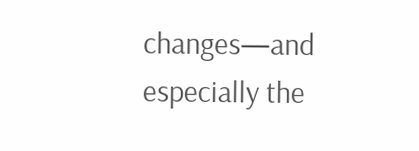changes—and especially the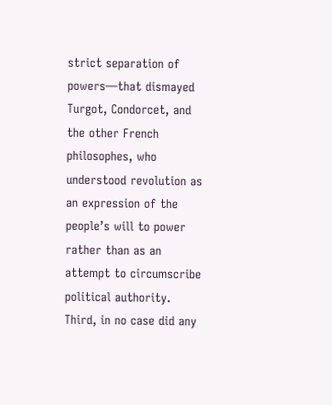strict separation of powers—that dismayed Turgot, Condorcet, and the other French philosophes, who understood revolution as an expression of the people’s will to power rather than as an attempt to circumscribe political authority. Third, in no case did any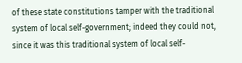of these state constitutions tamper with the traditional system of local self-government; indeed they could not, since it was this traditional system of local self-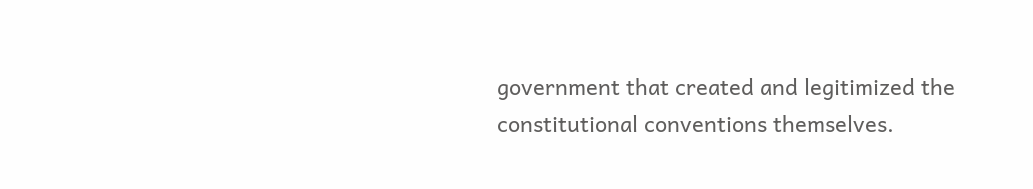government that created and legitimized the constitutional conventions themselves.